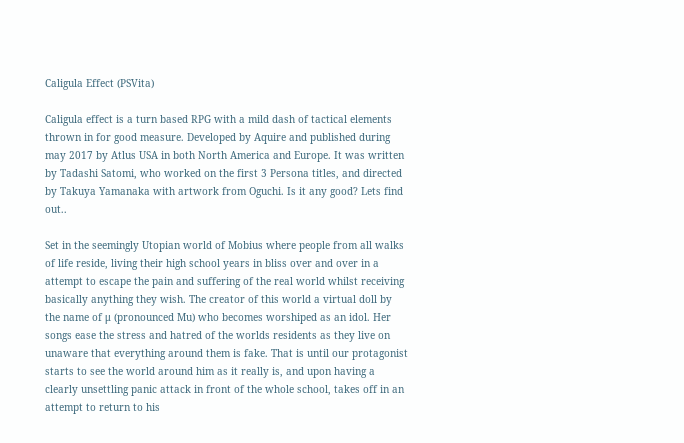Caligula Effect (PSVita)

Caligula effect is a turn based RPG with a mild dash of tactical elements thrown in for good measure. Developed by Aquire and published during may 2017 by Atlus USA in both North America and Europe. It was written by Tadashi Satomi, who worked on the first 3 Persona titles, and directed by Takuya Yamanaka with artwork from Oguchi. Is it any good? Lets find out..

Set in the seemingly Utopian world of Mobius where people from all walks of life reside, living their high school years in bliss over and over in a attempt to escape the pain and suffering of the real world whilst receiving basically anything they wish. The creator of this world a virtual doll by the name of μ (pronounced Mu) who becomes worshiped as an idol. Her songs ease the stress and hatred of the worlds residents as they live on unaware that everything around them is fake. That is until our protagonist starts to see the world around him as it really is, and upon having a clearly unsettling panic attack in front of the whole school, takes off in an attempt to return to his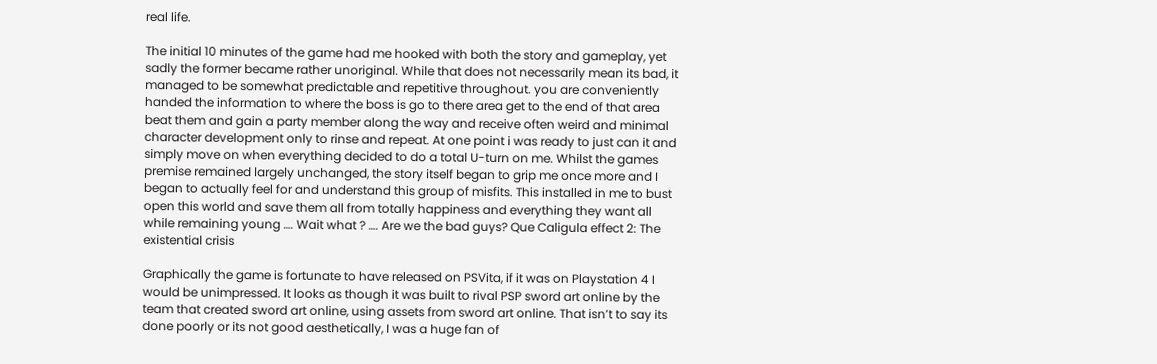real life.

The initial 10 minutes of the game had me hooked with both the story and gameplay, yet sadly the former became rather unoriginal. While that does not necessarily mean its bad, it managed to be somewhat predictable and repetitive throughout. you are conveniently handed the information to where the boss is go to there area get to the end of that area beat them and gain a party member along the way and receive often weird and minimal character development only to rinse and repeat. At one point i was ready to just can it and simply move on when everything decided to do a total U-turn on me. Whilst the games premise remained largely unchanged, the story itself began to grip me once more and I began to actually feel for and understand this group of misfits. This installed in me to bust open this world and save them all from totally happiness and everything they want all while remaining young …. Wait what ? …. Are we the bad guys? Que Caligula effect 2: The existential crisis

Graphically the game is fortunate to have released on PSVita, if it was on Playstation 4 I would be unimpressed. It looks as though it was built to rival PSP sword art online by the team that created sword art online, using assets from sword art online. That isn’t to say its done poorly or its not good aesthetically, I was a huge fan of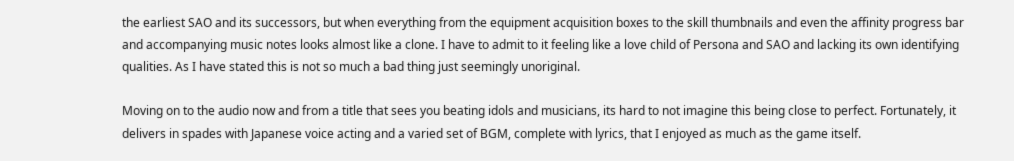the earliest SAO and its successors, but when everything from the equipment acquisition boxes to the skill thumbnails and even the affinity progress bar and accompanying music notes looks almost like a clone. I have to admit to it feeling like a love child of Persona and SAO and lacking its own identifying qualities. As I have stated this is not so much a bad thing just seemingly unoriginal.

Moving on to the audio now and from a title that sees you beating idols and musicians, its hard to not imagine this being close to perfect. Fortunately, it delivers in spades with Japanese voice acting and a varied set of BGM, complete with lyrics, that I enjoyed as much as the game itself.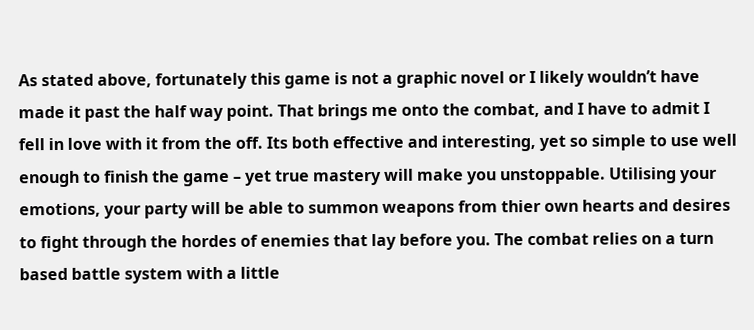As stated above, fortunately this game is not a graphic novel or I likely wouldn’t have made it past the half way point. That brings me onto the combat, and I have to admit I fell in love with it from the off. Its both effective and interesting, yet so simple to use well enough to finish the game – yet true mastery will make you unstoppable. Utilising your emotions, your party will be able to summon weapons from thier own hearts and desires to fight through the hordes of enemies that lay before you. The combat relies on a turn based battle system with a little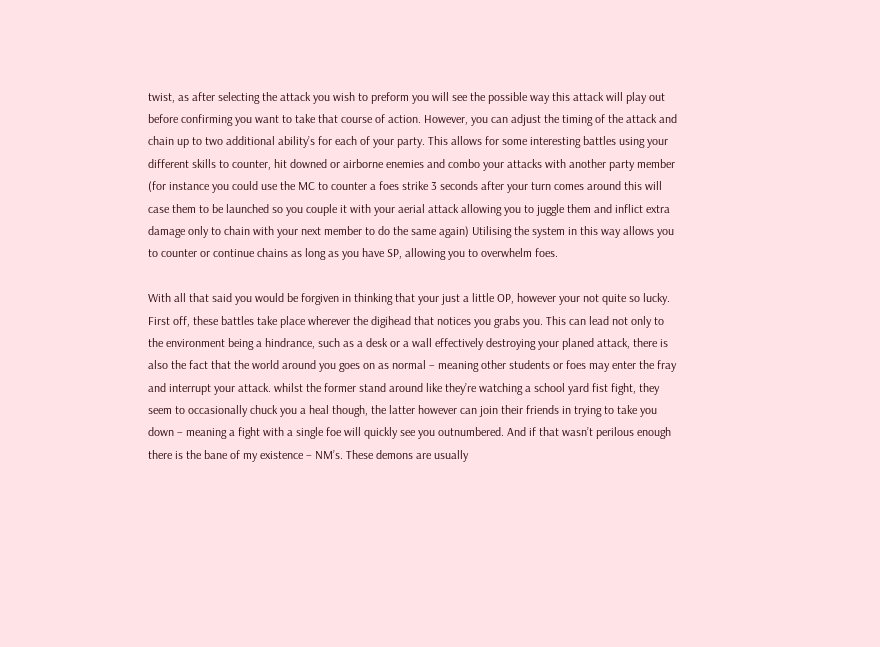twist, as after selecting the attack you wish to preform you will see the possible way this attack will play out before confirming you want to take that course of action. However, you can adjust the timing of the attack and chain up to two additional ability’s for each of your party. This allows for some interesting battles using your different skills to counter, hit downed or airborne enemies and combo your attacks with another party member (for instance you could use the MC to counter a foes strike 3 seconds after your turn comes around this will case them to be launched so you couple it with your aerial attack allowing you to juggle them and inflict extra damage only to chain with your next member to do the same again) Utilising the system in this way allows you to counter or continue chains as long as you have SP, allowing you to overwhelm foes.

With all that said you would be forgiven in thinking that your just a little OP, however your not quite so lucky. First off, these battles take place wherever the digihead that notices you grabs you. This can lead not only to the environment being a hindrance, such as a desk or a wall effectively destroying your planed attack, there is also the fact that the world around you goes on as normal – meaning other students or foes may enter the fray and interrupt your attack. whilst the former stand around like they’re watching a school yard fist fight, they seem to occasionally chuck you a heal though, the latter however can join their friends in trying to take you down – meaning a fight with a single foe will quickly see you outnumbered. And if that wasn’t perilous enough there is the bane of my existence – NM’s. These demons are usually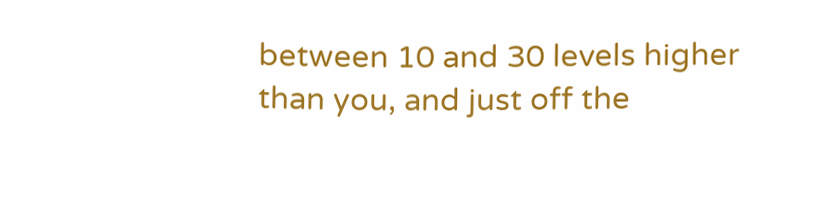between 10 and 30 levels higher than you, and just off the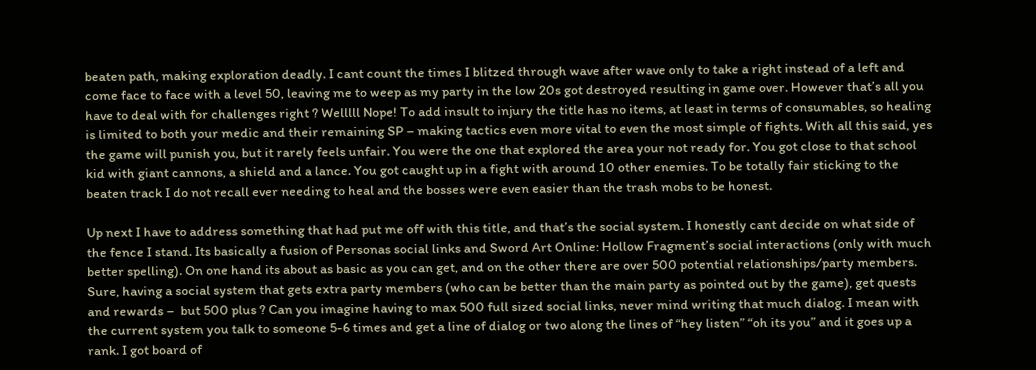beaten path, making exploration deadly. I cant count the times I blitzed through wave after wave only to take a right instead of a left and come face to face with a level 50, leaving me to weep as my party in the low 20s got destroyed resulting in game over. However that’s all you have to deal with for challenges right ? Welllll Nope! To add insult to injury the title has no items, at least in terms of consumables, so healing is limited to both your medic and their remaining SP – making tactics even more vital to even the most simple of fights. With all this said, yes the game will punish you, but it rarely feels unfair. You were the one that explored the area your not ready for. You got close to that school kid with giant cannons, a shield and a lance. You got caught up in a fight with around 10 other enemies. To be totally fair sticking to the beaten track I do not recall ever needing to heal and the bosses were even easier than the trash mobs to be honest.

Up next I have to address something that had put me off with this title, and that’s the social system. I honestly cant decide on what side of the fence I stand. Its basically a fusion of Personas social links and Sword Art Online: Hollow Fragment’s social interactions (only with much better spelling). On one hand its about as basic as you can get, and on the other there are over 500 potential relationships/party members. Sure, having a social system that gets extra party members (who can be better than the main party as pointed out by the game), get quests and rewards –  but 500 plus ? Can you imagine having to max 500 full sized social links, never mind writing that much dialog. I mean with the current system you talk to someone 5-6 times and get a line of dialog or two along the lines of “hey listen” “oh its you” and it goes up a rank. I got board of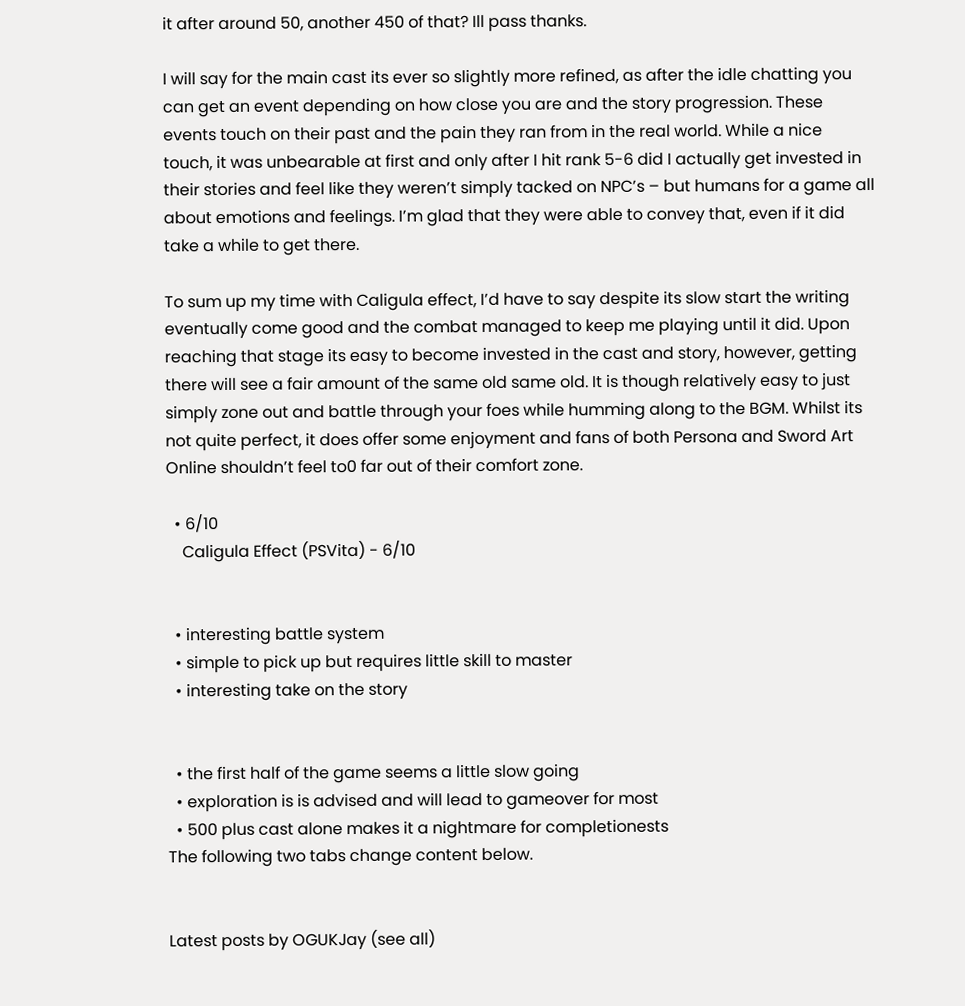it after around 50, another 450 of that? Ill pass thanks.

I will say for the main cast its ever so slightly more refined, as after the idle chatting you can get an event depending on how close you are and the story progression. These events touch on their past and the pain they ran from in the real world. While a nice touch, it was unbearable at first and only after I hit rank 5-6 did I actually get invested in their stories and feel like they weren’t simply tacked on NPC’s – but humans for a game all about emotions and feelings. I’m glad that they were able to convey that, even if it did take a while to get there.

To sum up my time with Caligula effect, I’d have to say despite its slow start the writing eventually come good and the combat managed to keep me playing until it did. Upon reaching that stage its easy to become invested in the cast and story, however, getting there will see a fair amount of the same old same old. It is though relatively easy to just simply zone out and battle through your foes while humming along to the BGM. Whilst its not quite perfect, it does offer some enjoyment and fans of both Persona and Sword Art Online shouldn’t feel to0 far out of their comfort zone.

  • 6/10
    Caligula Effect (PSVita) - 6/10


  • interesting battle system
  • simple to pick up but requires little skill to master
  • interesting take on the story


  • the first half of the game seems a little slow going
  • exploration is is advised and will lead to gameover for most
  • 500 plus cast alone makes it a nightmare for completionests
The following two tabs change content below.


Latest posts by OGUKJay (see all)